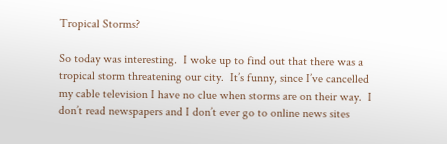Tropical Storms?

So today was interesting.  I woke up to find out that there was a tropical storm threatening our city.  It’s funny, since I’ve cancelled my cable television I have no clue when storms are on their way.  I don’t read newspapers and I don’t ever go to online news sites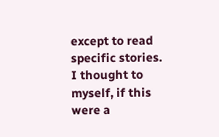except to read specific stories.  I thought to myself, if this were a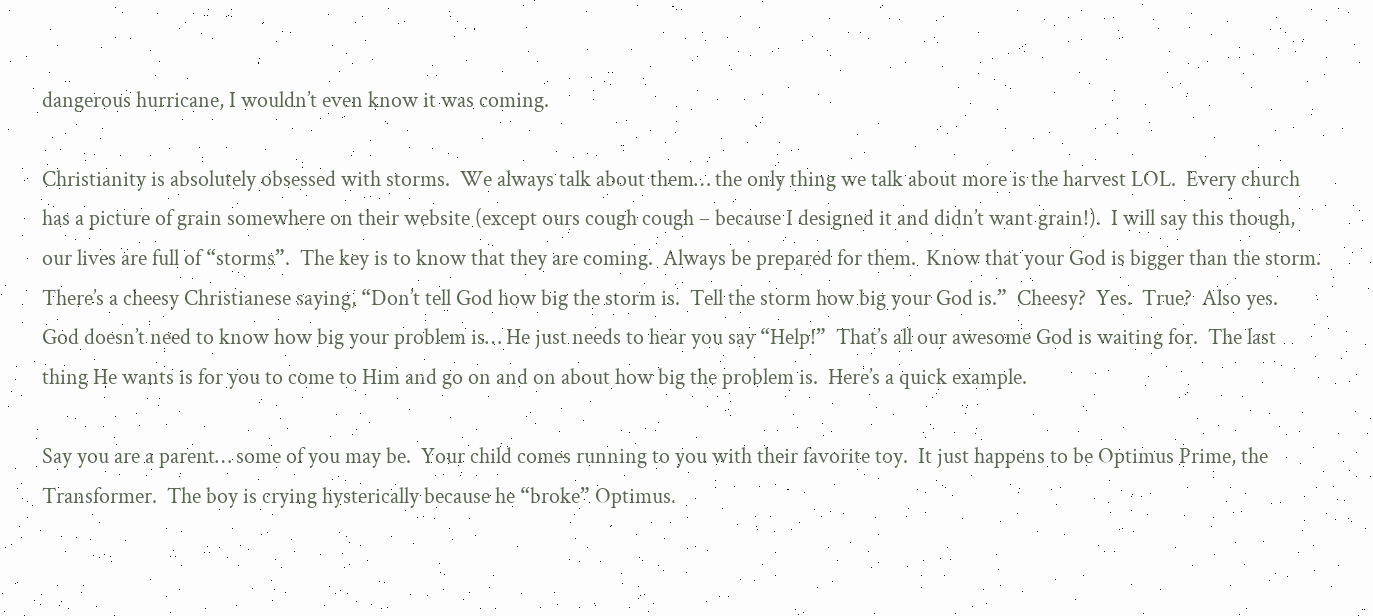dangerous hurricane, I wouldn’t even know it was coming.

Christianity is absolutely obsessed with storms.  We always talk about them… the only thing we talk about more is the harvest LOL.  Every church has a picture of grain somewhere on their website (except ours cough cough – because I designed it and didn’t want grain!).  I will say this though, our lives are full of “storms”.  The key is to know that they are coming.  Always be prepared for them.  Know that your God is bigger than the storm.  There’s a cheesy Christianese saying, “Don’t tell God how big the storm is.  Tell the storm how big your God is.”  Cheesy?  Yes.  True?  Also yes.  God doesn’t need to know how big your problem is… He just needs to hear you say “Help!”  That’s all our awesome God is waiting for.  The last thing He wants is for you to come to Him and go on and on about how big the problem is.  Here’s a quick example.

Say you are a parent… some of you may be.  Your child comes running to you with their favorite toy.  It just happens to be Optimus Prime, the Transformer.  The boy is crying hysterically because he “broke” Optimus.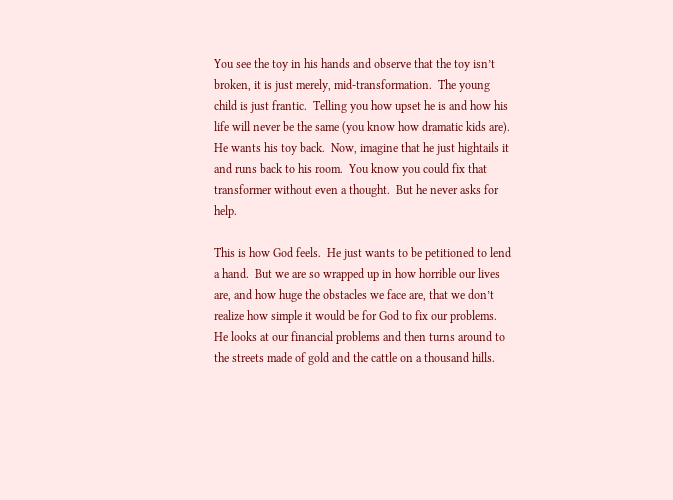You see the toy in his hands and observe that the toy isn’t broken, it is just merely, mid-transformation.  The young child is just frantic.  Telling you how upset he is and how his life will never be the same (you know how dramatic kids are).  He wants his toy back.  Now, imagine that he just hightails it and runs back to his room.  You know you could fix that transformer without even a thought.  But he never asks for help.

This is how God feels.  He just wants to be petitioned to lend a hand.  But we are so wrapped up in how horrible our lives are, and how huge the obstacles we face are, that we don’t realize how simple it would be for God to fix our problems.  He looks at our financial problems and then turns around to the streets made of gold and the cattle on a thousand hills.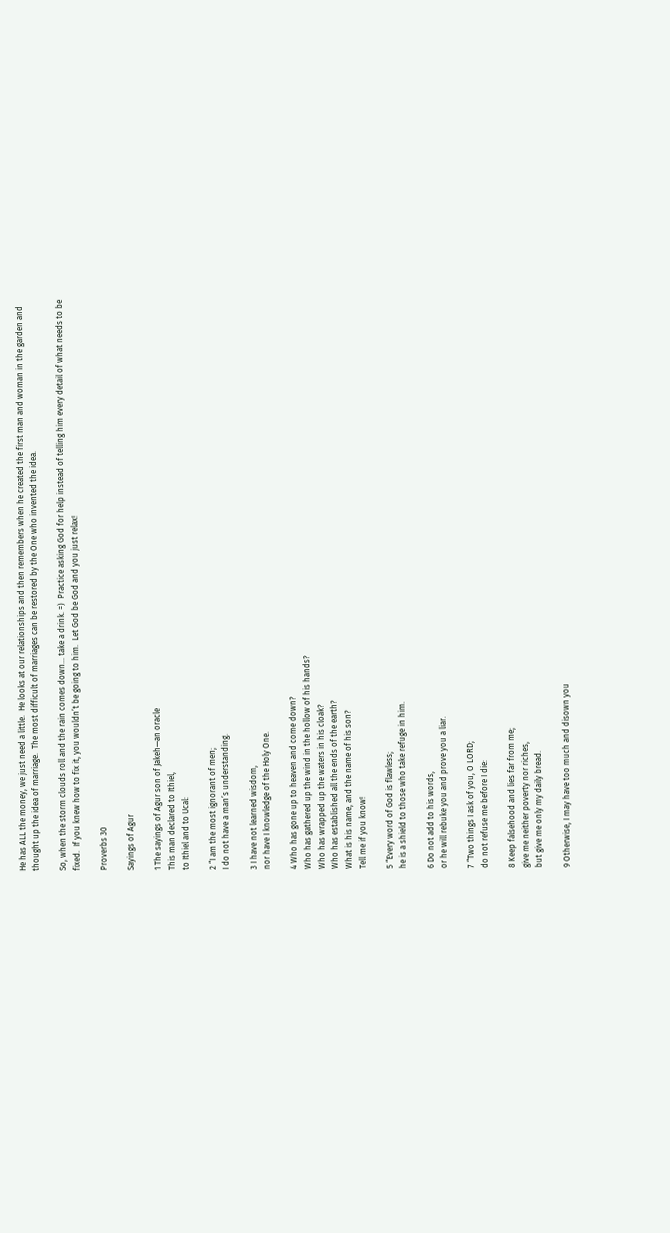He has ALL the money, we just need a little.  He looks at our relationships and then remembers when he created the first man and woman in the garden and thought up the idea of marriage.  The most difficult of marriages can be restored by the One who invented the idea.

So, when the storm clouds roll and the rain comes down… take a drink. =)  Practice asking God for help instead of telling him every detail of what needs to be fixed.  If you knew how to fix it, you wouldn’t be going to him.  Let God be God and you just relax!

Proverbs 30

Sayings of Agur

1 The sayings of Agur son of Jakeh—an oracle
This man declared to Ithiel,
to Ithiel and to Ucal:

2 “I am the most ignorant of men;
I do not have a man’s understanding.

3 I have not learned wisdom,
nor have I knowledge of the Holy One.

4 Who has gone up to heaven and come down?
Who has gathered up the wind in the hollow of his hands?
Who has wrapped up the waters in his cloak?
Who has established all the ends of the earth?
What is his name, and the name of his son?
Tell me if you know!

5 “Every word of God is flawless;
he is a shield to those who take refuge in him.

6 Do not add to his words,
or he will rebuke you and prove you a liar.

7 “Two things I ask of you, O LORD;
do not refuse me before I die:

8 Keep falsehood and lies far from me;
give me neither poverty nor riches,
but give me only my daily bread.

9 Otherwise, I may have too much and disown you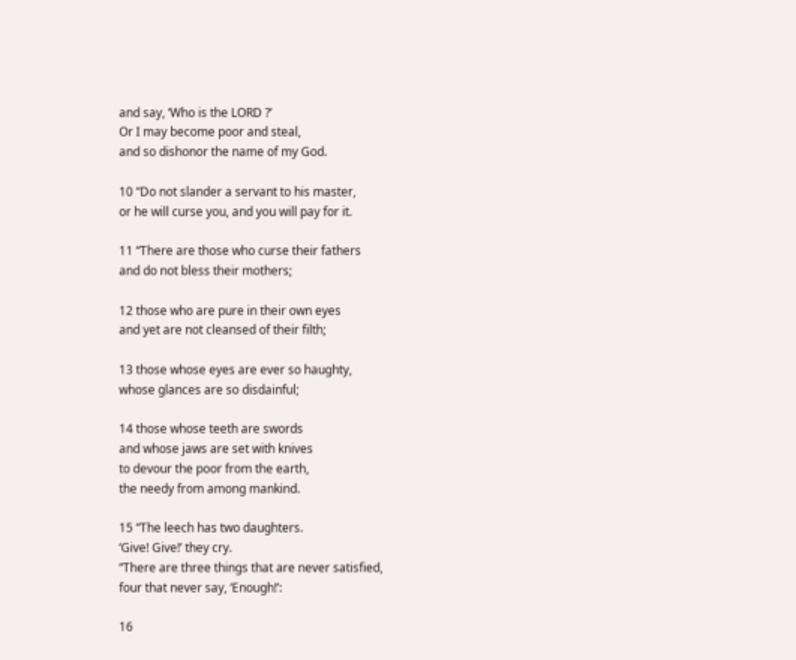and say, ‘Who is the LORD ?’
Or I may become poor and steal,
and so dishonor the name of my God.

10 “Do not slander a servant to his master,
or he will curse you, and you will pay for it.

11 “There are those who curse their fathers
and do not bless their mothers;

12 those who are pure in their own eyes
and yet are not cleansed of their filth;

13 those whose eyes are ever so haughty,
whose glances are so disdainful;

14 those whose teeth are swords
and whose jaws are set with knives
to devour the poor from the earth,
the needy from among mankind.

15 “The leech has two daughters.
‘Give! Give!’ they cry.
“There are three things that are never satisfied,
four that never say, ‘Enough!’:

16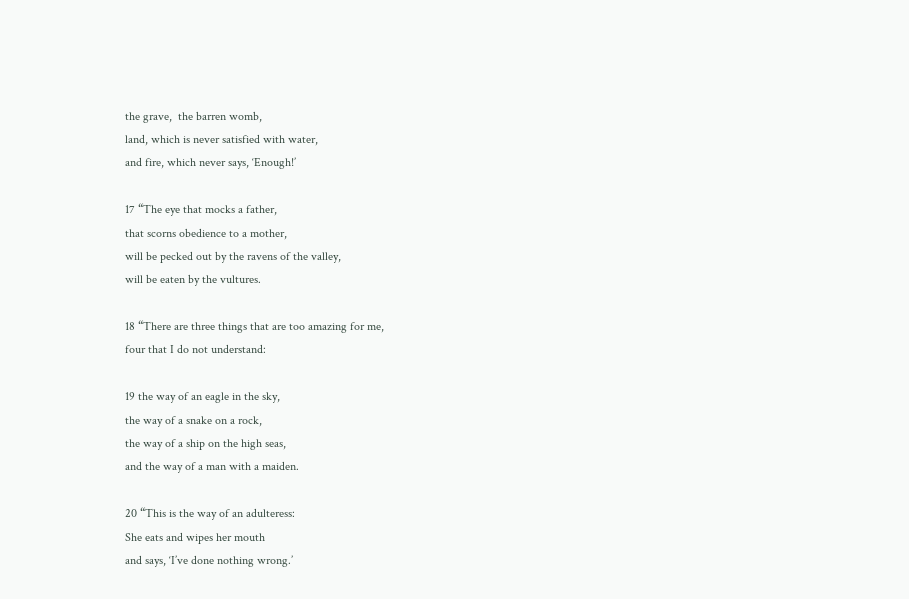the grave,  the barren womb,
land, which is never satisfied with water,
and fire, which never says, ‘Enough!’

17 “The eye that mocks a father,
that scorns obedience to a mother,
will be pecked out by the ravens of the valley,
will be eaten by the vultures.

18 “There are three things that are too amazing for me,
four that I do not understand:

19 the way of an eagle in the sky,
the way of a snake on a rock,
the way of a ship on the high seas,
and the way of a man with a maiden.

20 “This is the way of an adulteress:
She eats and wipes her mouth
and says, ‘I’ve done nothing wrong.’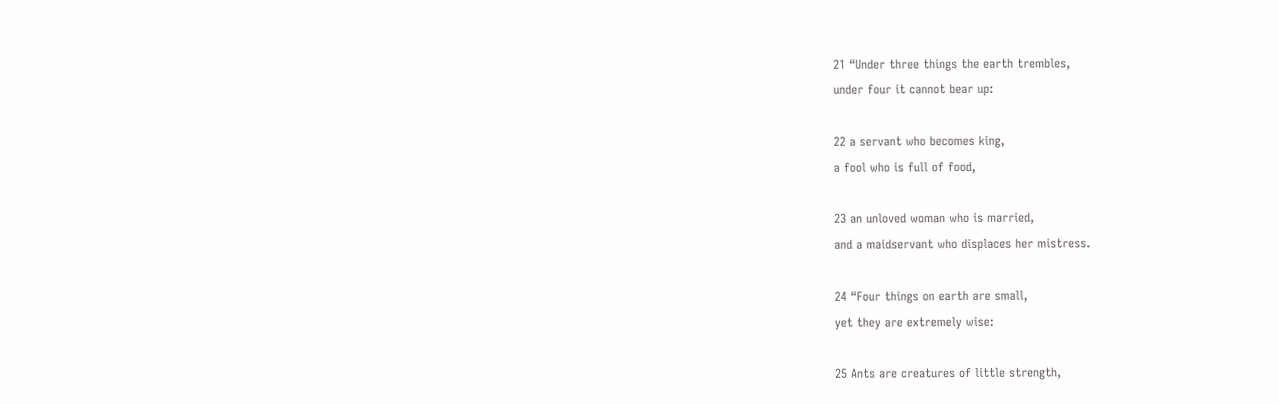21 “Under three things the earth trembles,
under four it cannot bear up:

22 a servant who becomes king,
a fool who is full of food,

23 an unloved woman who is married,
and a maidservant who displaces her mistress.

24 “Four things on earth are small,
yet they are extremely wise:

25 Ants are creatures of little strength,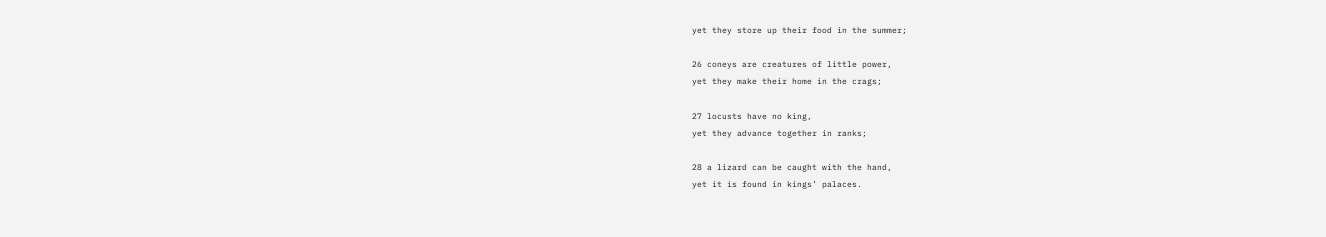yet they store up their food in the summer;

26 coneys are creatures of little power,
yet they make their home in the crags;

27 locusts have no king,
yet they advance together in ranks;

28 a lizard can be caught with the hand,
yet it is found in kings’ palaces.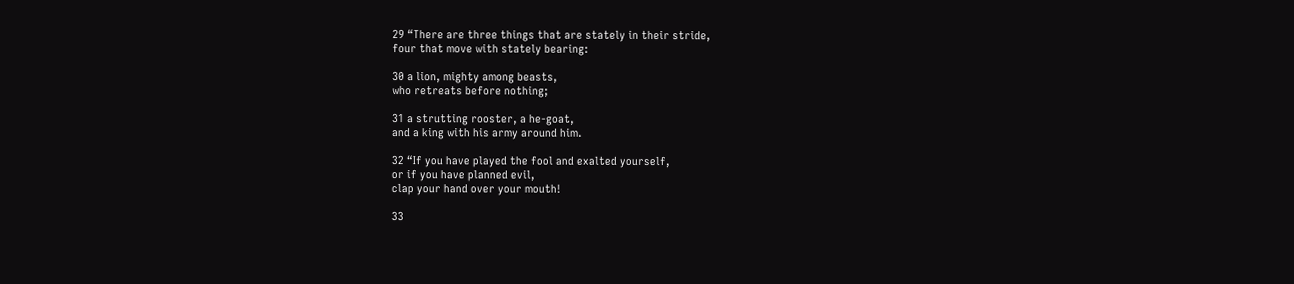29 “There are three things that are stately in their stride,
four that move with stately bearing:

30 a lion, mighty among beasts,
who retreats before nothing;

31 a strutting rooster, a he-goat,
and a king with his army around him.

32 “If you have played the fool and exalted yourself,
or if you have planned evil,
clap your hand over your mouth!

33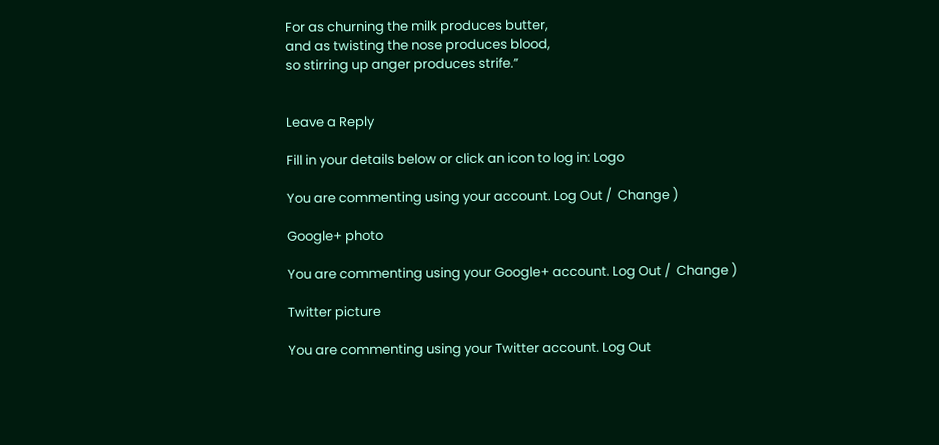For as churning the milk produces butter,
and as twisting the nose produces blood,
so stirring up anger produces strife.”


Leave a Reply

Fill in your details below or click an icon to log in: Logo

You are commenting using your account. Log Out /  Change )

Google+ photo

You are commenting using your Google+ account. Log Out /  Change )

Twitter picture

You are commenting using your Twitter account. Log Out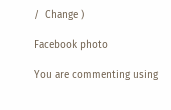/  Change )

Facebook photo

You are commenting using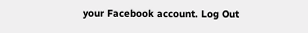your Facebook account. Log Out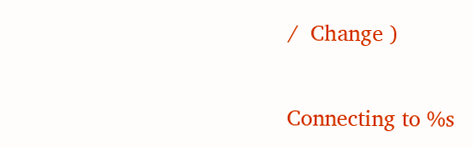/  Change )


Connecting to %s